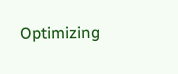Optimizing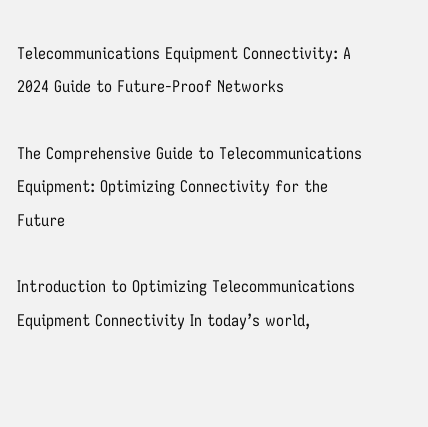Telecommunications Equipment Connectivity: A 2024 Guide to Future-Proof Networks

The Comprehensive Guide to Telecommunications Equipment: Optimizing Connectivity for the Future

Introduction to Optimizing Telecommunications Equipment Connectivity In today’s world,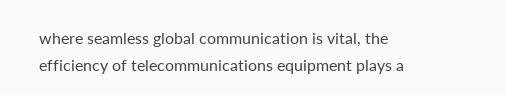where seamless global communication is vital, the efficiency of telecommunications equipment plays a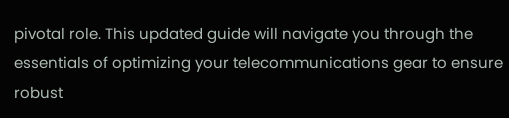pivotal role. This updated guide will navigate you through the essentials of optimizing your telecommunications gear to ensure robust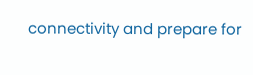connectivity and prepare for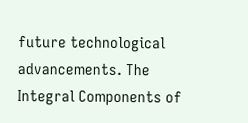future technological advancements. The Integral Components of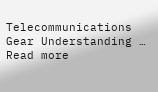Telecommunications Gear Understanding … Read more